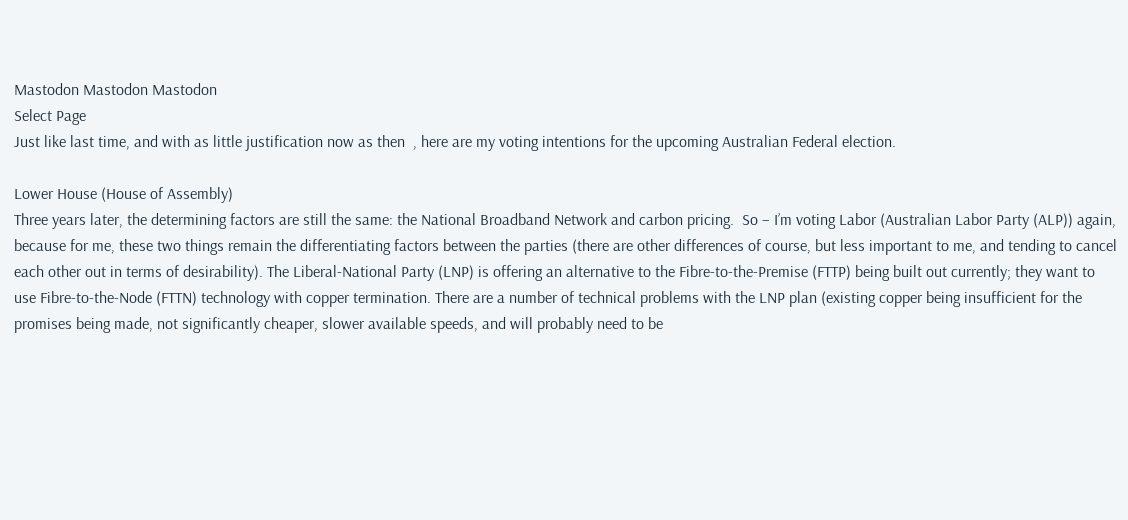Mastodon Mastodon Mastodon
Select Page
Just like last time, and with as little justification now as then  , here are my voting intentions for the upcoming Australian Federal election.

Lower House (House of Assembly)
Three years later, the determining factors are still the same: the National Broadband Network and carbon pricing.  So – I’m voting Labor (Australian Labor Party (ALP)) again, because for me, these two things remain the differentiating factors between the parties (there are other differences of course, but less important to me, and tending to cancel each other out in terms of desirability). The Liberal-National Party (LNP) is offering an alternative to the Fibre-to-the-Premise (FTTP) being built out currently; they want to use Fibre-to-the-Node (FTTN) technology with copper termination. There are a number of technical problems with the LNP plan (existing copper being insufficient for the promises being made, not significantly cheaper, slower available speeds, and will probably need to be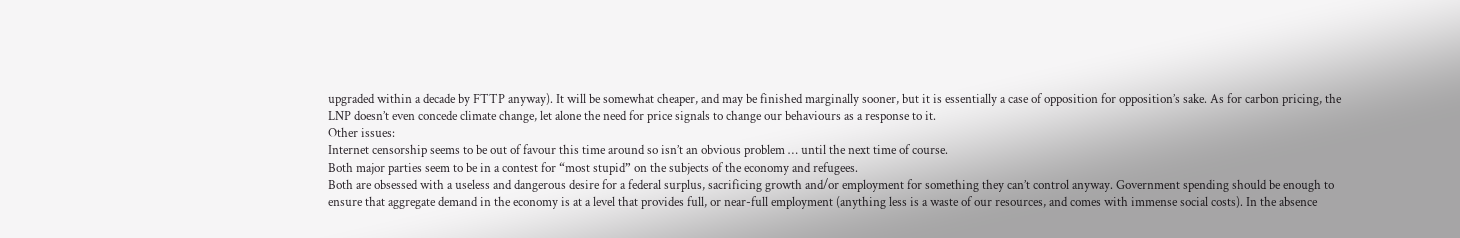upgraded within a decade by FTTP anyway). It will be somewhat cheaper, and may be finished marginally sooner, but it is essentially a case of opposition for opposition’s sake. As for carbon pricing, the LNP doesn’t even concede climate change, let alone the need for price signals to change our behaviours as a response to it.
Other issues:
Internet censorship seems to be out of favour this time around so isn’t an obvious problem … until the next time of course.
Both major parties seem to be in a contest for “most stupid” on the subjects of the economy and refugees.
Both are obsessed with a useless and dangerous desire for a federal surplus, sacrificing growth and/or employment for something they can’t control anyway. Government spending should be enough to ensure that aggregate demand in the economy is at a level that provides full, or near-full employment (anything less is a waste of our resources, and comes with immense social costs). In the absence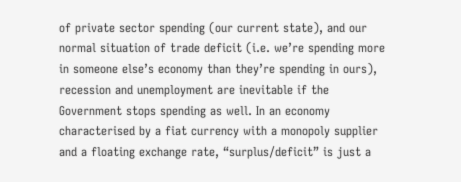of private sector spending (our current state), and our normal situation of trade deficit (i.e. we’re spending more in someone else’s economy than they’re spending in ours), recession and unemployment are inevitable if the Government stops spending as well. In an economy characterised by a fiat currency with a monopoly supplier and a floating exchange rate, “surplus/deficit” is just a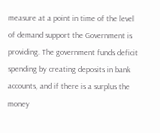measure at a point in time of the level of demand support the Government is providing. The government funds deficit spending by creating deposits in bank accounts, and if there is a surplus the money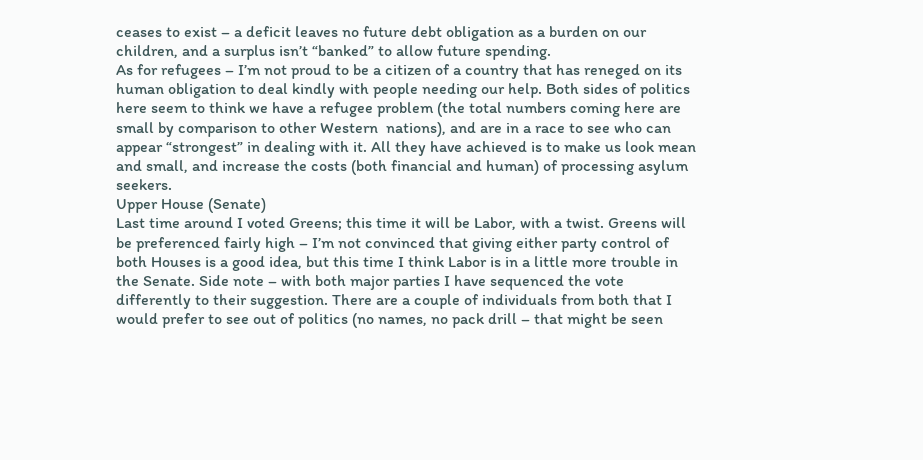ceases to exist – a deficit leaves no future debt obligation as a burden on our children, and a surplus isn’t “banked” to allow future spending.
As for refugees – I’m not proud to be a citizen of a country that has reneged on its human obligation to deal kindly with people needing our help. Both sides of politics here seem to think we have a refugee problem (the total numbers coming here are small by comparison to other Western  nations), and are in a race to see who can appear “strongest” in dealing with it. All they have achieved is to make us look mean and small, and increase the costs (both financial and human) of processing asylum seekers.
Upper House (Senate)
Last time around I voted Greens; this time it will be Labor, with a twist. Greens will be preferenced fairly high – I’m not convinced that giving either party control of both Houses is a good idea, but this time I think Labor is in a little more trouble in the Senate. Side note – with both major parties I have sequenced the vote differently to their suggestion. There are a couple of individuals from both that I would prefer to see out of politics (no names, no pack drill – that might be seen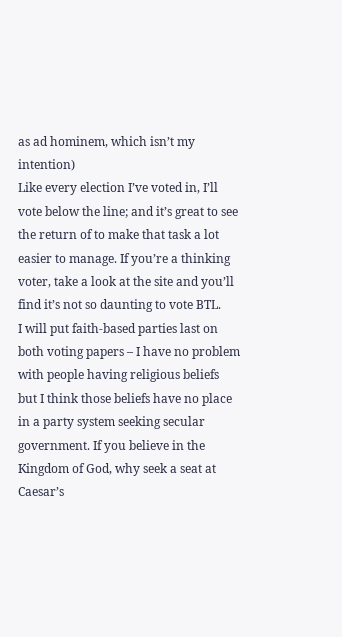as ad hominem, which isn’t my intention)
Like every election I’ve voted in, I’ll vote below the line; and it’s great to see the return of to make that task a lot easier to manage. If you’re a thinking voter, take a look at the site and you’ll find it’s not so daunting to vote BTL.
I will put faith-based parties last on both voting papers – I have no problem with people having religious beliefs but I think those beliefs have no place in a party system seeking secular government. If you believe in the Kingdom of God, why seek a seat at Caesar’s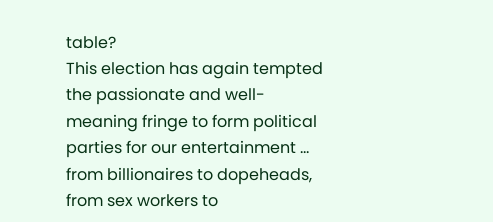table?
This election has again tempted the passionate and well-meaning fringe to form political parties for our entertainment … from billionaires to dopeheads, from sex workers to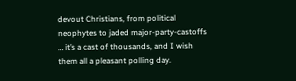devout Christians, from political neophytes to jaded major-party-castoffs … it’s a cast of thousands, and I wish them all a pleasant polling day.